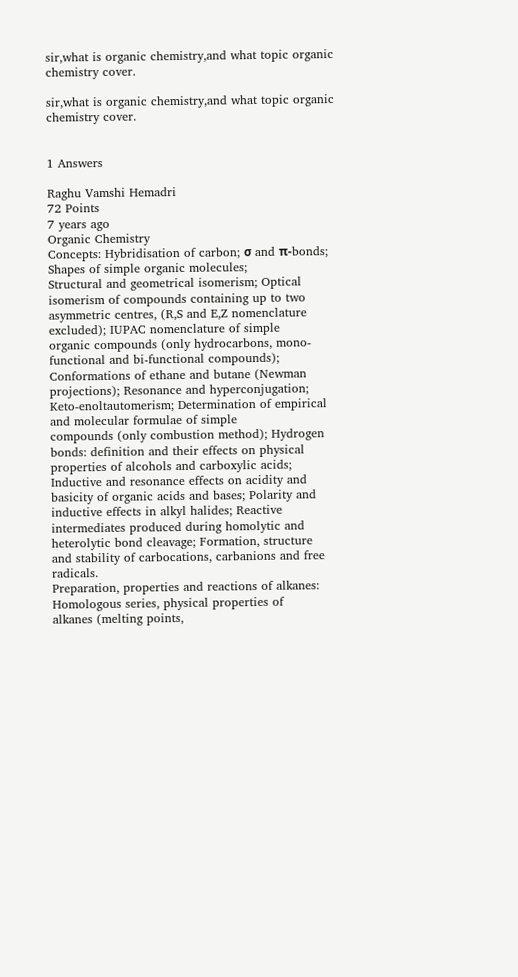sir,what is organic chemistry,and what topic organic chemistry cover.

sir,what is organic chemistry,and what topic organic chemistry cover.


1 Answers

Raghu Vamshi Hemadri
72 Points
7 years ago
Organic Chemistry
Concepts: Hybridisation of carbon; σ and π-bonds; Shapes of simple organic molecules;
Structural and geometrical isomerism; Optical isomerism of compounds containing up to two
asymmetric centres, (R,S and E,Z nomenclature excluded); IUPAC nomenclature of simple
organic compounds (only hydrocarbons, mono-functional and bi-functional compounds);
Conformations of ethane and butane (Newman projections); Resonance and hyperconjugation;
Keto-enoltautomerism; Determination of empirical and molecular formulae of simple
compounds (only combustion method); Hydrogen bonds: definition and their effects on physical
properties of alcohols and carboxylic acids; Inductive and resonance effects on acidity and
basicity of organic acids and bases; Polarity and inductive effects in alkyl halides; Reactive
intermediates produced during homolytic and heterolytic bond cleavage; Formation, structure
and stability of carbocations, carbanions and free radicals.
Preparation, properties and reactions of alkanes: Homologous series, physical properties of
alkanes (melting points,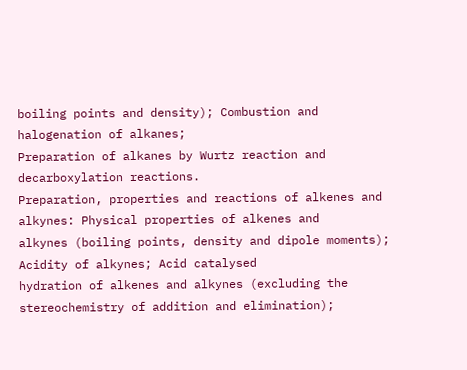boiling points and density); Combustion and halogenation of alkanes;
Preparation of alkanes by Wurtz reaction and decarboxylation reactions.
Preparation, properties and reactions of alkenes and alkynes: Physical properties of alkenes and
alkynes (boiling points, density and dipole moments); Acidity of alkynes; Acid catalysed
hydration of alkenes and alkynes (excluding the stereochemistry of addition and elimination);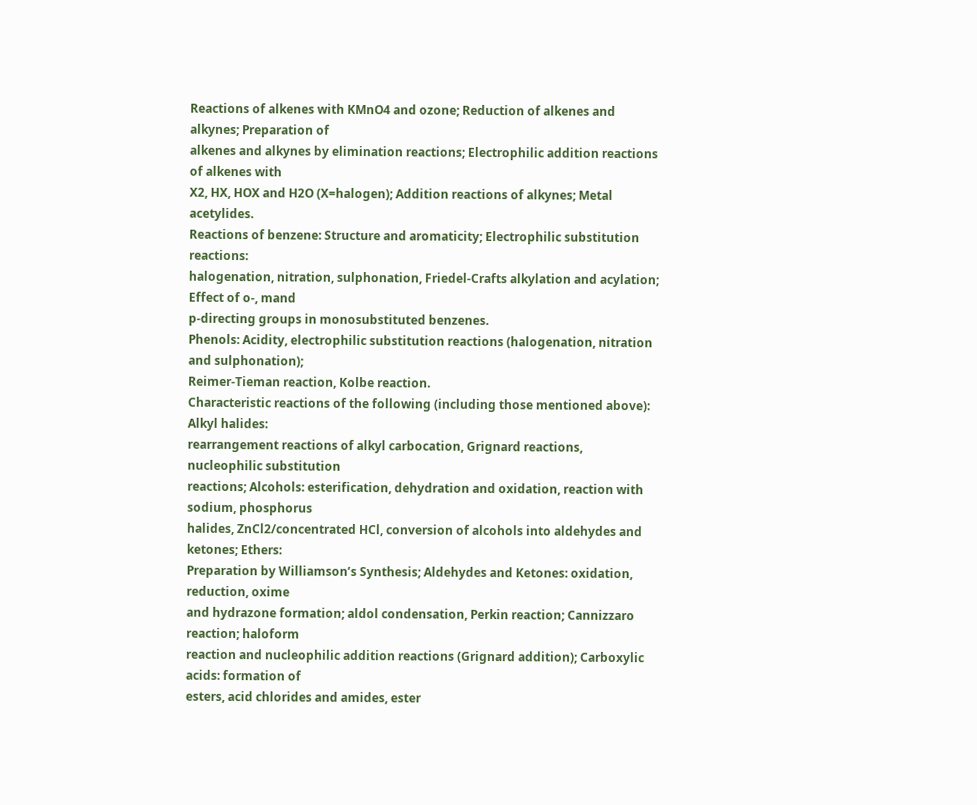Reactions of alkenes with KMnO4 and ozone; Reduction of alkenes and alkynes; Preparation of
alkenes and alkynes by elimination reactions; Electrophilic addition reactions of alkenes with
X2, HX, HOX and H2O (X=halogen); Addition reactions of alkynes; Metal acetylides.
Reactions of benzene: Structure and aromaticity; Electrophilic substitution reactions:
halogenation, nitration, sulphonation, Friedel-Crafts alkylation and acylation; Effect of o-, mand
p-directing groups in monosubstituted benzenes.
Phenols: Acidity, electrophilic substitution reactions (halogenation, nitration and sulphonation);
Reimer-Tieman reaction, Kolbe reaction.
Characteristic reactions of the following (including those mentioned above): Alkyl halides:
rearrangement reactions of alkyl carbocation, Grignard reactions, nucleophilic substitution
reactions; Alcohols: esterification, dehydration and oxidation, reaction with sodium, phosphorus
halides, ZnCl2/concentrated HCl, conversion of alcohols into aldehydes and ketones; Ethers:
Preparation by Williamson’s Synthesis; Aldehydes and Ketones: oxidation, reduction, oxime
and hydrazone formation; aldol condensation, Perkin reaction; Cannizzaro reaction; haloform
reaction and nucleophilic addition reactions (Grignard addition); Carboxylic acids: formation of
esters, acid chlorides and amides, ester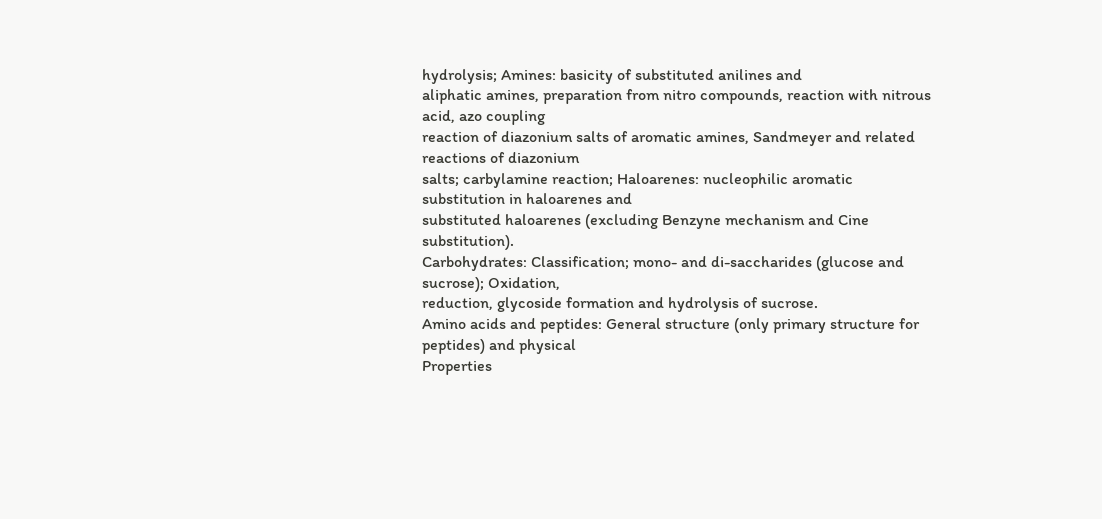hydrolysis; Amines: basicity of substituted anilines and
aliphatic amines, preparation from nitro compounds, reaction with nitrous acid, azo coupling
reaction of diazonium salts of aromatic amines, Sandmeyer and related reactions of diazonium
salts; carbylamine reaction; Haloarenes: nucleophilic aromatic substitution in haloarenes and
substituted haloarenes (excluding Benzyne mechanism and Cine substitution).
Carbohydrates: Classification; mono- and di-saccharides (glucose and sucrose); Oxidation,
reduction, glycoside formation and hydrolysis of sucrose.
Amino acids and peptides: General structure (only primary structure for peptides) and physical
Properties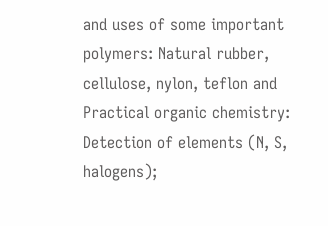and uses of some important polymers: Natural rubber, cellulose, nylon, teflon and
Practical organic chemistry: Detection of elements (N, S, halogens);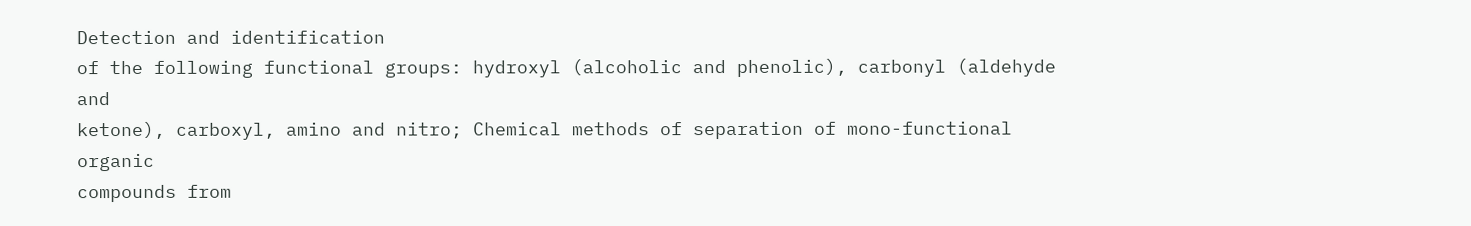Detection and identification
of the following functional groups: hydroxyl (alcoholic and phenolic), carbonyl (aldehyde and
ketone), carboxyl, amino and nitro; Chemical methods of separation of mono-functional organic
compounds from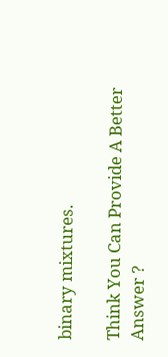binary mixtures.

Think You Can Provide A Better Answer ?